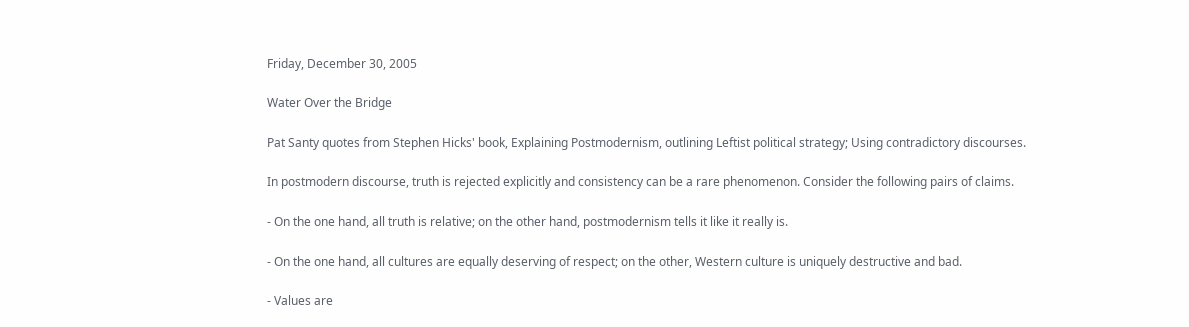Friday, December 30, 2005

Water Over the Bridge

Pat Santy quotes from Stephen Hicks' book, Explaining Postmodernism, outlining Leftist political strategy; Using contradictory discourses.

In postmodern discourse, truth is rejected explicitly and consistency can be a rare phenomenon. Consider the following pairs of claims.

- On the one hand, all truth is relative; on the other hand, postmodernism tells it like it really is.

- On the one hand, all cultures are equally deserving of respect; on the other, Western culture is uniquely destructive and bad.

- Values are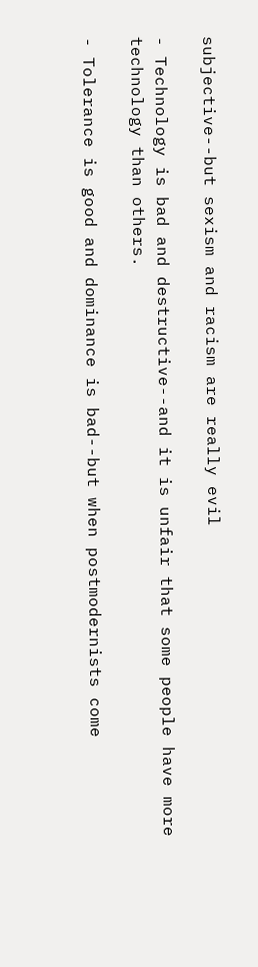subjective--but sexism and racism are really evil

- Technology is bad and destructive--and it is unfair that some people have more technology than others.

- Tolerance is good and dominance is bad--but when postmodernists come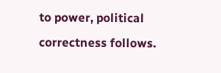to power, political correctness follows.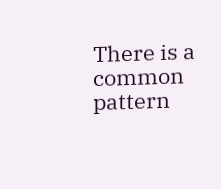There is a common pattern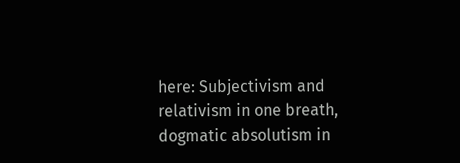here: Subjectivism and relativism in one breath, dogmatic absolutism in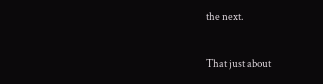the next.

That just about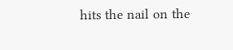hits the nail on the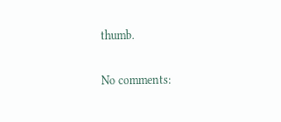thumb.

No comments: